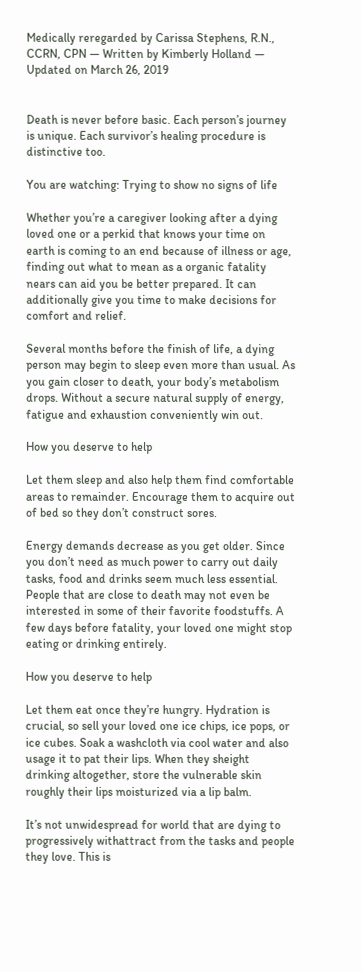Medically reregarded by Carissa Stephens, R.N., CCRN, CPN — Written by Kimberly Holland — Updated on March 26, 2019


Death is never before basic. Each person’s journey is unique. Each survivor’s healing procedure is distinctive too.

You are watching: Trying to show no signs of life

Whether you’re a caregiver looking after a dying loved one or a perkid that knows your time on earth is coming to an end because of illness or age, finding out what to mean as a organic fatality nears can aid you be better prepared. It can additionally give you time to make decisions for comfort and relief.

Several months before the finish of life, a dying person may begin to sleep even more than usual. As you gain closer to death, your body’s metabolism drops. Without a secure natural supply of energy, fatigue and exhaustion conveniently win out.

How you deserve to help

Let them sleep and also help them find comfortable areas to remainder. Encourage them to acquire out of bed so they don’t construct sores.

Energy demands decrease as you get older. Since you don’t need as much power to carry out daily tasks, food and drinks seem much less essential. People that are close to death may not even be interested in some of their favorite foodstuffs. A few days before fatality, your loved one might stop eating or drinking entirely.

How you deserve to help

Let them eat once they’re hungry. Hydration is crucial, so sell your loved one ice chips, ice pops, or ice cubes. Soak a washcloth via cool water and also usage it to pat their lips. When they sheight drinking altogether, store the vulnerable skin roughly their lips moisturized via a lip balm.

It’s not unwidespread for world that are dying to progressively withattract from the tasks and people they love. This is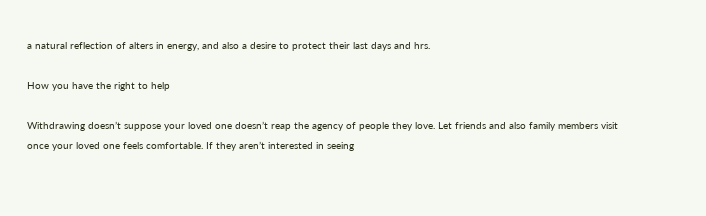a natural reflection of alters in energy, and also a desire to protect their last days and hrs.

How you have the right to help

Withdrawing doesn’t suppose your loved one doesn’t reap the agency of people they love. Let friends and also family members visit once your loved one feels comfortable. If they aren’t interested in seeing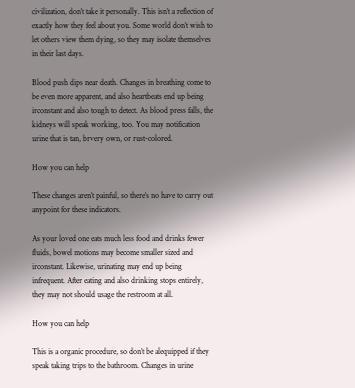civilization, don’t take it personally. This isn’t a reflection of exactly how they feel about you. Some world don’t wish to let others view them dying, so they may isolate themselves in their last days.

Blood push dips near death. Changes in breathing come to be even more apparent, and also heartbeats end up being irconstant and also tough to detect. As blood press falls, the kidneys will speak working, too. You may notification urine that is tan, brvery own, or rust-colored.

How you can help

These changes aren’t painful, so there’s no have to carry out anypoint for these indicators.

As your loved one eats much less food and drinks fewer fluids, bowel motions may become smaller sized and irconstant. Likewise, urinating may end up being infrequent. After eating and also drinking stops entirely, they may not should usage the restroom at all.

How you can help

This is a organic procedure, so don’t be alequipped if they speak taking trips to the bathroom. Changes in urine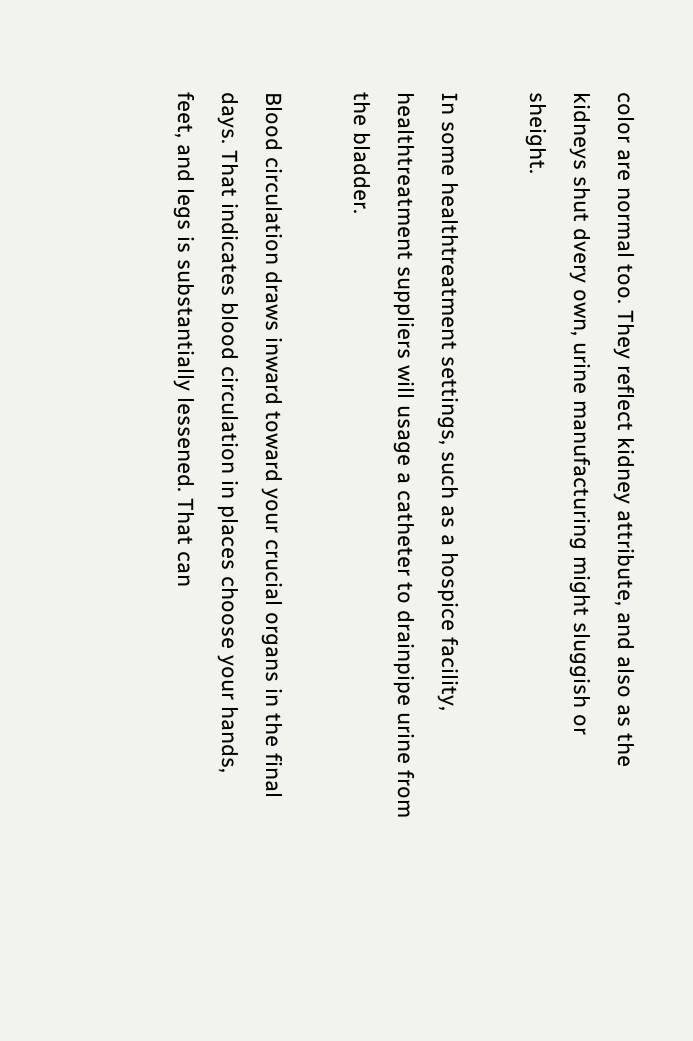color are normal too. They reflect kidney attribute, and also as the kidneys shut dvery own, urine manufacturing might sluggish or sheight.

In some healthtreatment settings, such as a hospice facility, healthtreatment suppliers will usage a catheter to drainpipe urine from the bladder.

Blood circulation draws inward toward your crucial organs in the final days. That indicates blood circulation in places choose your hands, feet, and legs is substantially lessened. That can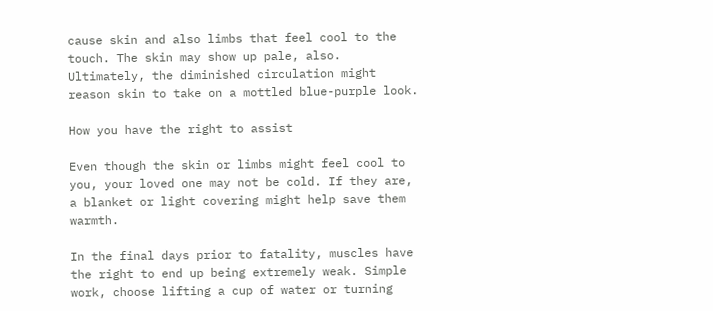cause skin and also limbs that feel cool to the touch. The skin may show up pale, also. Ultimately, the diminished circulation might reason skin to take on a mottled blue-purple look.

How you have the right to assist

Even though the skin or limbs might feel cool to you, your loved one may not be cold. If they are, a blanket or light covering might help save them warmth.

In the final days prior to fatality, muscles have the right to end up being extremely weak. Simple work, choose lifting a cup of water or turning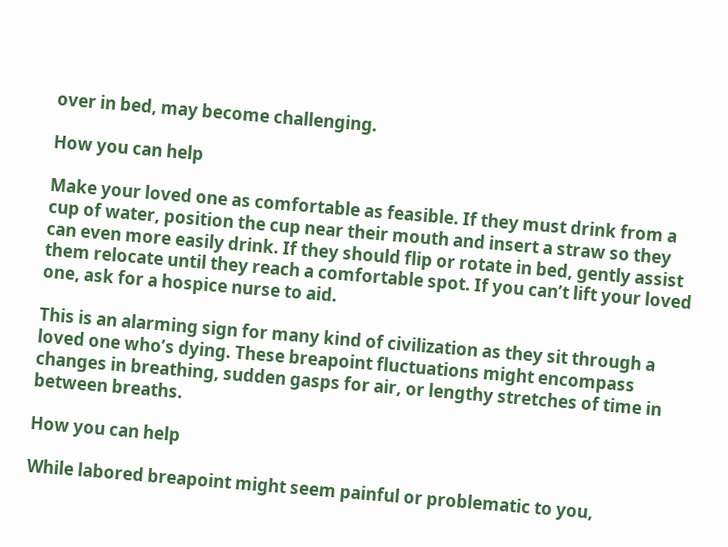over in bed, may become challenging.

How you can help

Make your loved one as comfortable as feasible. If they must drink from a cup of water, position the cup near their mouth and insert a straw so they can even more easily drink. If they should flip or rotate in bed, gently assist them relocate until they reach a comfortable spot. If you can’t lift your loved one, ask for a hospice nurse to aid.

This is an alarming sign for many kind of civilization as they sit through a loved one who’s dying. These breapoint fluctuations might encompass changes in breathing, sudden gasps for air, or lengthy stretches of time in between breaths.

How you can help

While labored breapoint might seem painful or problematic to you,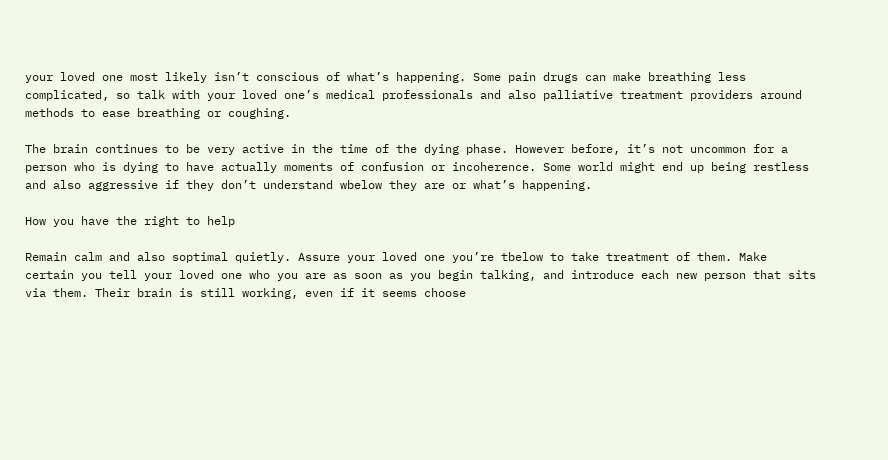your loved one most likely isn’t conscious of what’s happening. Some pain drugs can make breathing less complicated, so talk with your loved one’s medical professionals and also palliative treatment providers around methods to ease breathing or coughing.

The brain continues to be very active in the time of the dying phase. However before, it’s not uncommon for a person who is dying to have actually moments of confusion or incoherence. Some world might end up being restless and also aggressive if they don’t understand wbelow they are or what’s happening.

How you have the right to help

Remain calm and also soptimal quietly. Assure your loved one you’re tbelow to take treatment of them. Make certain you tell your loved one who you are as soon as you begin talking, and introduce each new person that sits via them. Their brain is still working, even if it seems choose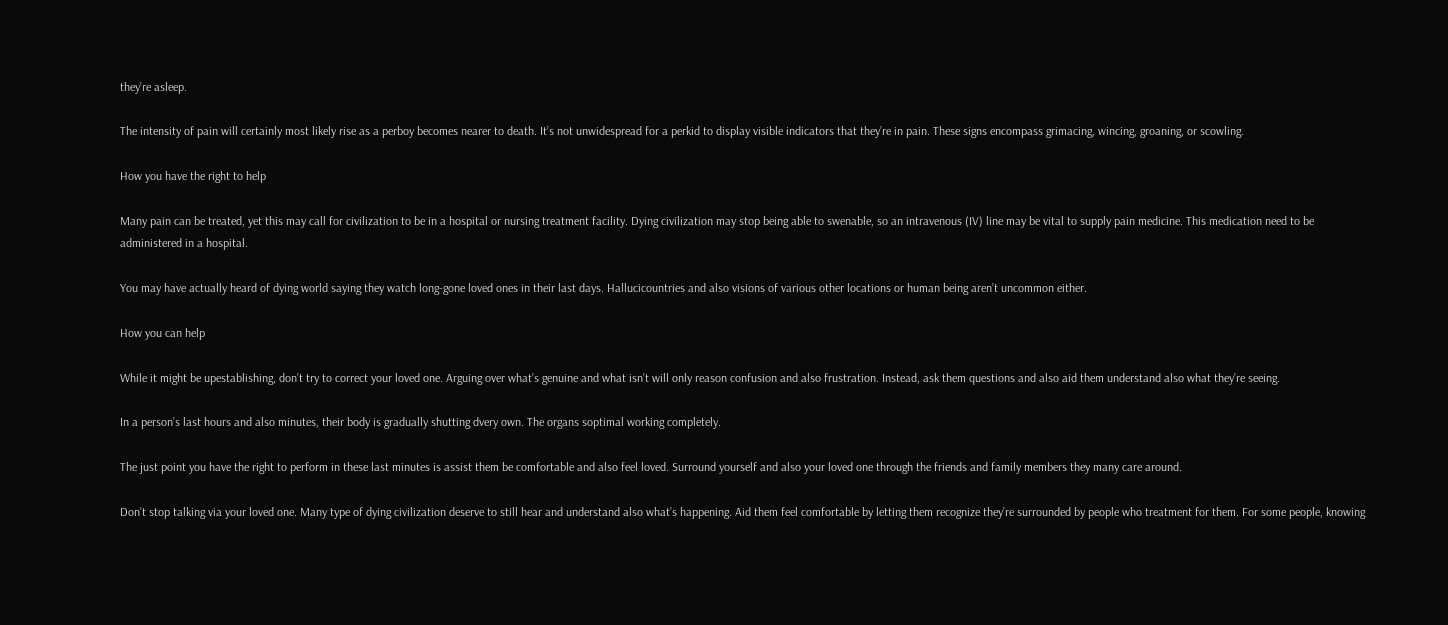they’re asleep.

The intensity of pain will certainly most likely rise as a perboy becomes nearer to death. It’s not unwidespread for a perkid to display visible indicators that they’re in pain. These signs encompass grimacing, wincing, groaning, or scowling.

How you have the right to help

Many pain can be treated, yet this may call for civilization to be in a hospital or nursing treatment facility. Dying civilization may stop being able to swenable, so an intravenous (IV) line may be vital to supply pain medicine. This medication need to be administered in a hospital.

You may have actually heard of dying world saying they watch long-gone loved ones in their last days. Hallucicountries and also visions of various other locations or human being aren’t uncommon either.

How you can help

While it might be upestablishing, don’t try to correct your loved one. Arguing over what’s genuine and what isn’t will only reason confusion and also frustration. Instead, ask them questions and also aid them understand also what they’re seeing.

In a person’s last hours and also minutes, their body is gradually shutting dvery own. The organs soptimal working completely.

The just point you have the right to perform in these last minutes is assist them be comfortable and also feel loved. Surround yourself and also your loved one through the friends and family members they many care around.

Don’t stop talking via your loved one. Many type of dying civilization deserve to still hear and understand also what’s happening. Aid them feel comfortable by letting them recognize they’re surrounded by people who treatment for them. For some people, knowing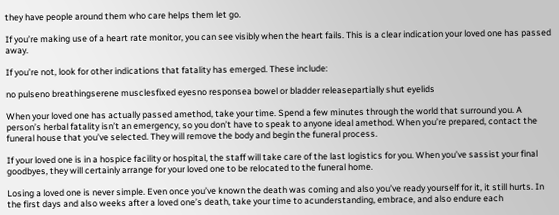they have people around them who care helps them let go.

If you’re making use of a heart rate monitor, you can see visibly when the heart fails. This is a clear indication your loved one has passed away.

If you’re not, look for other indications that fatality has emerged. These include:

no pulseno breathingserene musclesfixed eyesno responsea bowel or bladder releasepartially shut eyelids

When your loved one has actually passed amethod, take your time. Spend a few minutes through the world that surround you. A person’s herbal fatality isn’t an emergency, so you don’t have to speak to anyone ideal amethod. When you’re prepared, contact the funeral house that you’ve selected. They will remove the body and begin the funeral process.

If your loved one is in a hospice facility or hospital, the staff will take care of the last logistics for you. When you’ve sassist your final goodbyes, they will certainly arrange for your loved one to be relocated to the funeral home.

Losing a loved one is never simple. Even once you’ve known the death was coming and also you’ve ready yourself for it, it still hurts. In the first days and also weeks after a loved one’s death, take your time to acunderstanding, embrace, and also endure each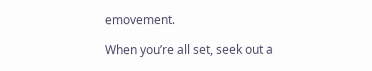emovement.

When you’re all set, seek out a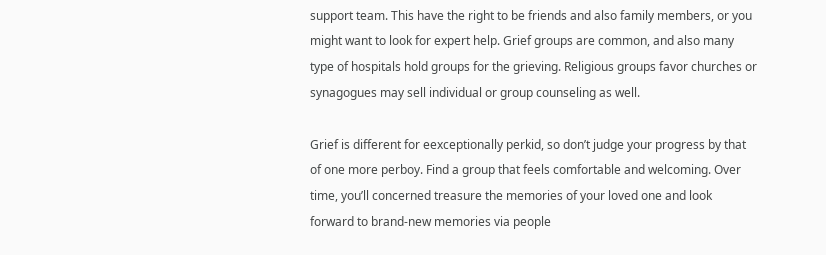support team. This have the right to be friends and also family members, or you might want to look for expert help. Grief groups are common, and also many type of hospitals hold groups for the grieving. Religious groups favor churches or synagogues may sell individual or group counseling as well.

Grief is different for eexceptionally perkid, so don’t judge your progress by that of one more perboy. Find a group that feels comfortable and welcoming. Over time, you’ll concerned treasure the memories of your loved one and look forward to brand-new memories via people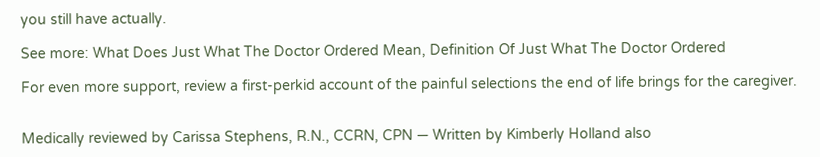you still have actually.

See more: What Does Just What The Doctor Ordered Mean, Definition Of Just What The Doctor Ordered

For even more support, review a first-perkid account of the painful selections the end of life brings for the caregiver.


Medically reviewed by Carissa Stephens, R.N., CCRN, CPN — Written by Kimberly Holland also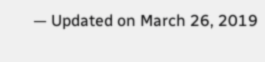— Updated on March 26, 2019